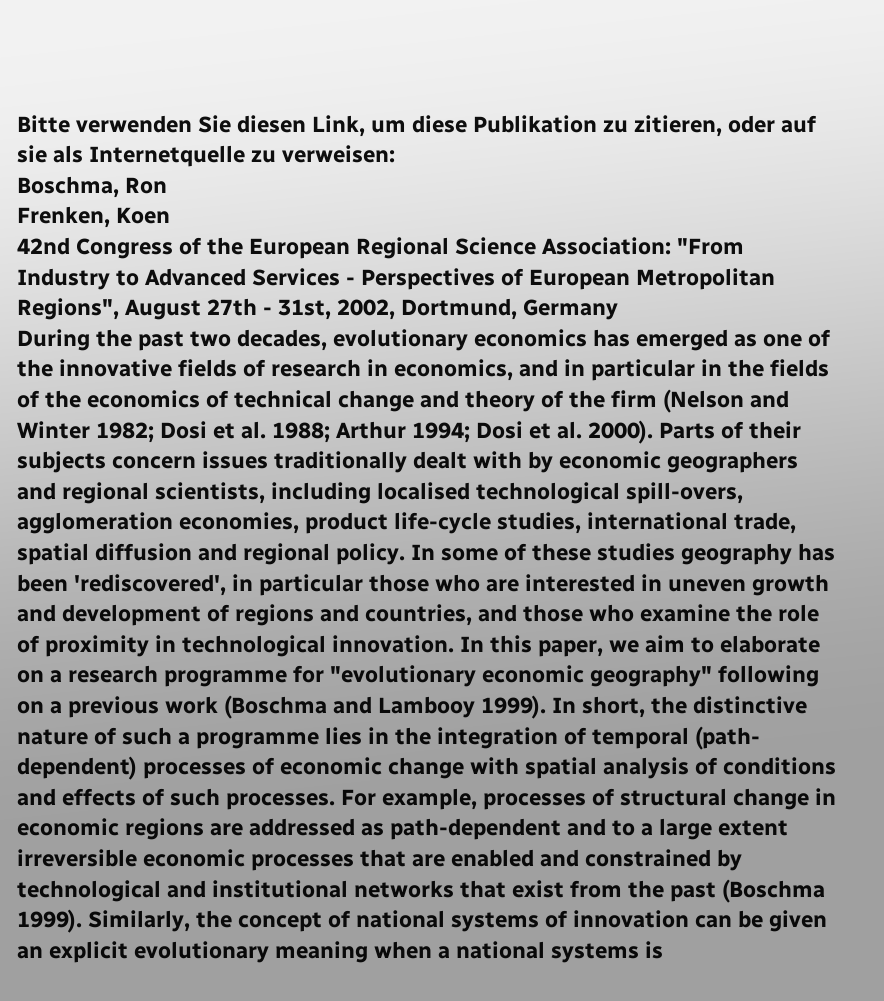Bitte verwenden Sie diesen Link, um diese Publikation zu zitieren, oder auf sie als Internetquelle zu verweisen:
Boschma, Ron
Frenken, Koen
42nd Congress of the European Regional Science Association: "From Industry to Advanced Services - Perspectives of European Metropolitan Regions", August 27th - 31st, 2002, Dortmund, Germany
During the past two decades, evolutionary economics has emerged as one of the innovative fields of research in economics, and in particular in the fields of the economics of technical change and theory of the firm (Nelson and Winter 1982; Dosi et al. 1988; Arthur 1994; Dosi et al. 2000). Parts of their subjects concern issues traditionally dealt with by economic geographers and regional scientists, including localised technological spill-overs, agglomeration economies, product life-cycle studies, international trade, spatial diffusion and regional policy. In some of these studies geography has been 'rediscovered', in particular those who are interested in uneven growth and development of regions and countries, and those who examine the role of proximity in technological innovation. In this paper, we aim to elaborate on a research programme for "evolutionary economic geography" following on a previous work (Boschma and Lambooy 1999). In short, the distinctive nature of such a programme lies in the integration of temporal (path-dependent) processes of economic change with spatial analysis of conditions and effects of such processes. For example, processes of structural change in economic regions are addressed as path-dependent and to a large extent irreversible economic processes that are enabled and constrained by technological and institutional networks that exist from the past (Boschma 1999). Similarly, the concept of national systems of innovation can be given an explicit evolutionary meaning when a national systems is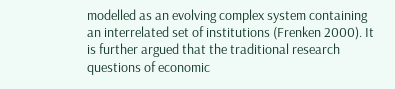modelled as an evolving complex system containing an interrelated set of institutions (Frenken 2000). It is further argued that the traditional research questions of economic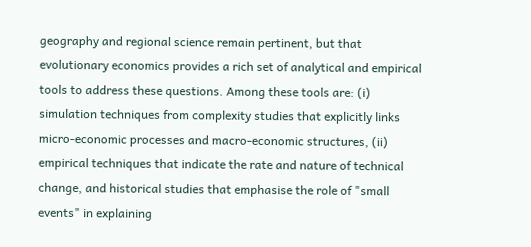geography and regional science remain pertinent, but that evolutionary economics provides a rich set of analytical and empirical tools to address these questions. Among these tools are: (i) simulation techniques from complexity studies that explicitly links micro-economic processes and macro-economic structures, (ii) empirical techniques that indicate the rate and nature of technical change, and historical studies that emphasise the role of "small events" in explaining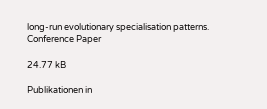long-run evolutionary specialisation patterns.
Conference Paper

24.77 kB

Publikationen in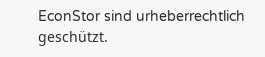EconStor sind urheberrechtlich geschützt.